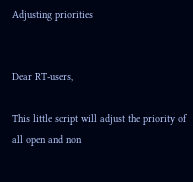Adjusting priorities


Dear RT-users,

This little script will adjust the priority of all open and non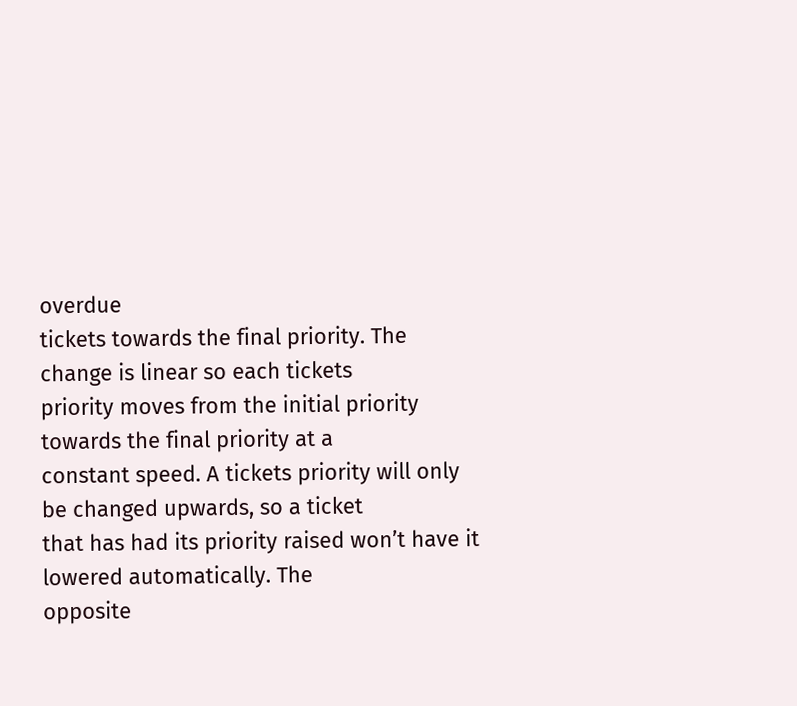overdue
tickets towards the final priority. The change is linear so each tickets
priority moves from the initial priority towards the final priority at a
constant speed. A tickets priority will only be changed upwards, so a ticket
that has had its priority raised won’t have it lowered automatically. The
opposite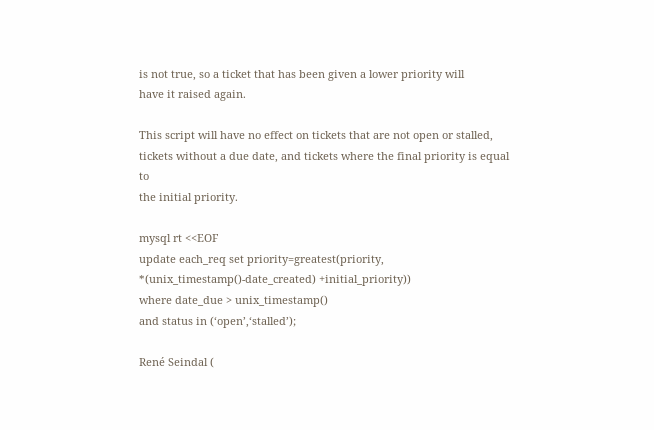is not true, so a ticket that has been given a lower priority will
have it raised again.

This script will have no effect on tickets that are not open or stalled,
tickets without a due date, and tickets where the final priority is equal to
the initial priority.

mysql rt <<EOF
update each_req set priority=greatest(priority,
*(unix_timestamp()-date_created) +initial_priority))
where date_due > unix_timestamp()
and status in (‘open’,‘stalled’);

René Seindal (